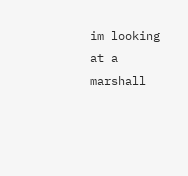im looking at a marshall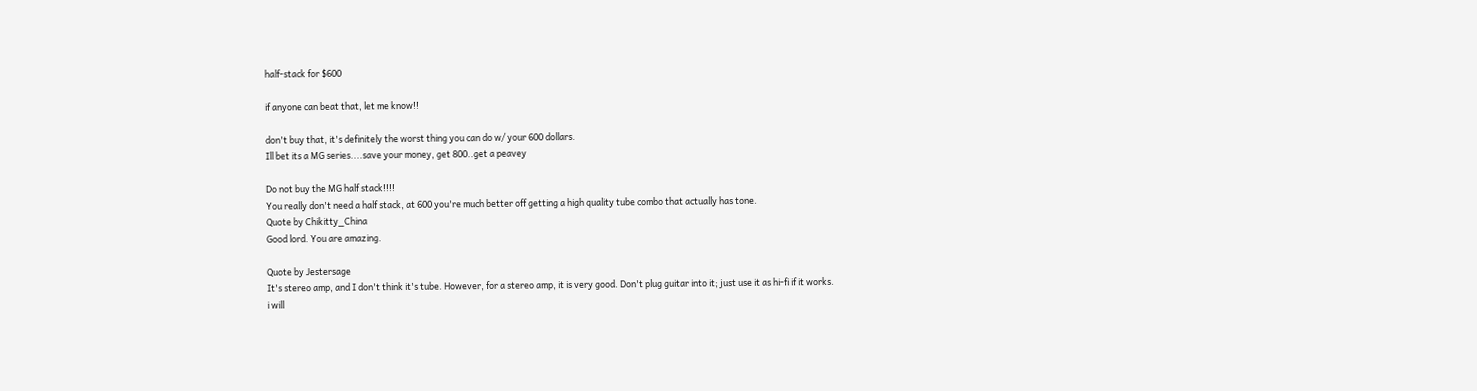half-stack for $600

if anyone can beat that, let me know!!

don't buy that, it's definitely the worst thing you can do w/ your 600 dollars.
Ill bet its a MG series....save your money, get 800..get a peavey

Do not buy the MG half stack!!!!
You really don't need a half stack, at 600 you're much better off getting a high quality tube combo that actually has tone.
Quote by Chikitty_China
Good lord. You are amazing.

Quote by Jestersage
It's stereo amp, and I don't think it's tube. However, for a stereo amp, it is very good. Don't plug guitar into it; just use it as hi-fi if it works.
i will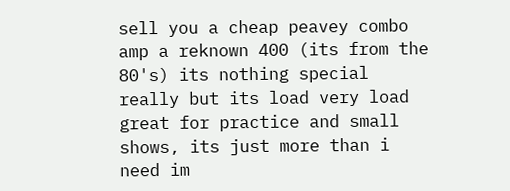sell you a cheap peavey combo amp a reknown 400 (its from the 80's) its nothing special really but its load very load great for practice and small shows, its just more than i need im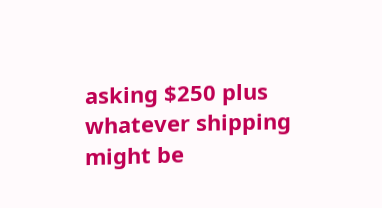asking $250 plus whatever shipping might be